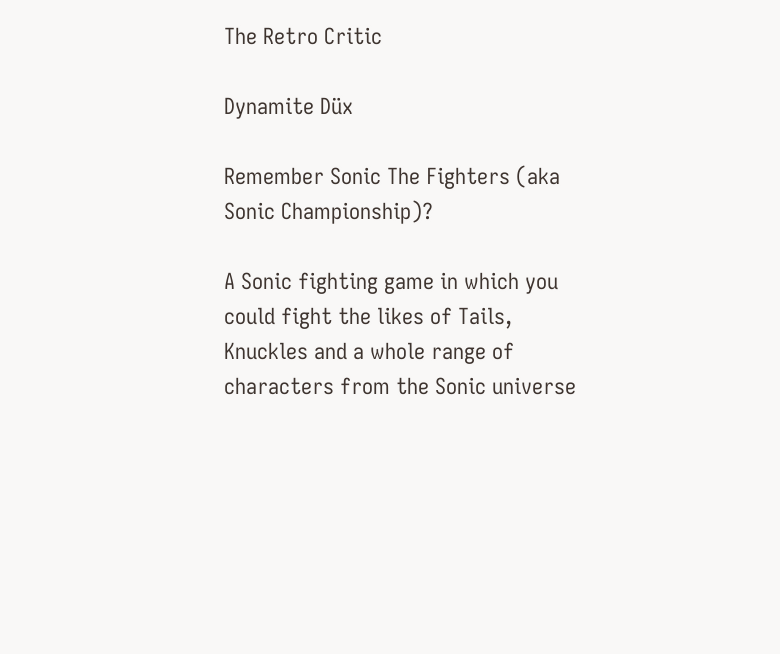The Retro Critic

Dynamite Düx

Remember Sonic The Fighters (aka Sonic Championship)?

A Sonic fighting game in which you could fight the likes of Tails, Knuckles and a whole range of characters from the Sonic universe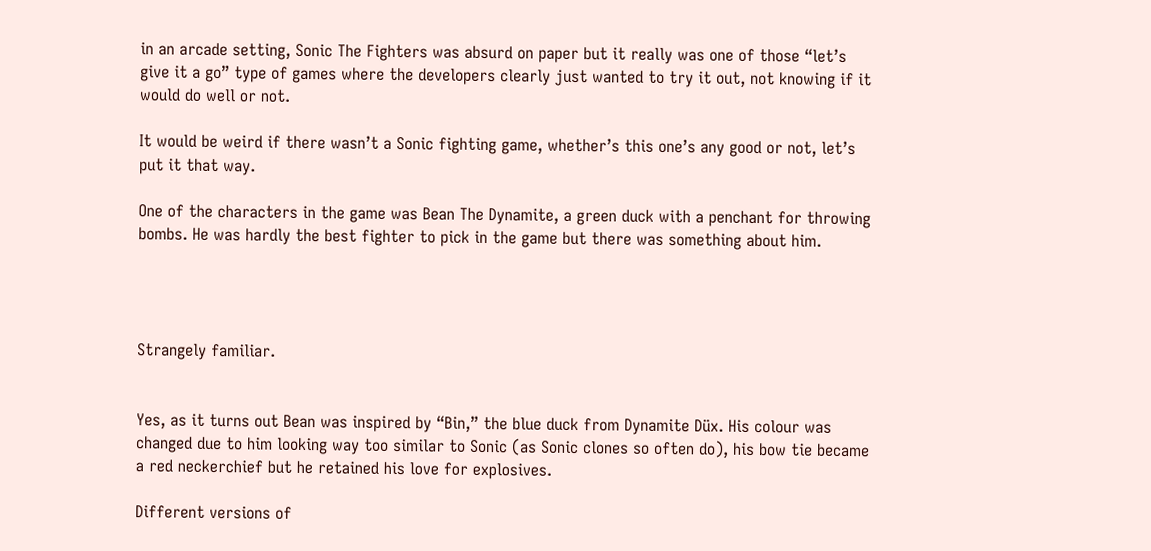in an arcade setting, Sonic The Fighters was absurd on paper but it really was one of those “let’s give it a go” type of games where the developers clearly just wanted to try it out, not knowing if it would do well or not.

It would be weird if there wasn’t a Sonic fighting game, whether’s this one’s any good or not, let’s put it that way.

One of the characters in the game was Bean The Dynamite, a green duck with a penchant for throwing bombs. He was hardly the best fighter to pick in the game but there was something about him.




Strangely familiar.


Yes, as it turns out Bean was inspired by “Bin,” the blue duck from Dynamite Düx. His colour was changed due to him looking way too similar to Sonic (as Sonic clones so often do), his bow tie became a red neckerchief but he retained his love for explosives.

Different versions of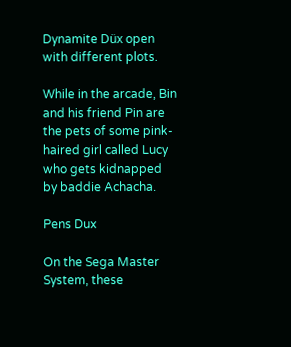Dynamite Düx open with different plots.

While in the arcade, Bin and his friend Pin are the pets of some pink-haired girl called Lucy who gets kidnapped by baddie Achacha.

Pens Dux

On the Sega Master System, these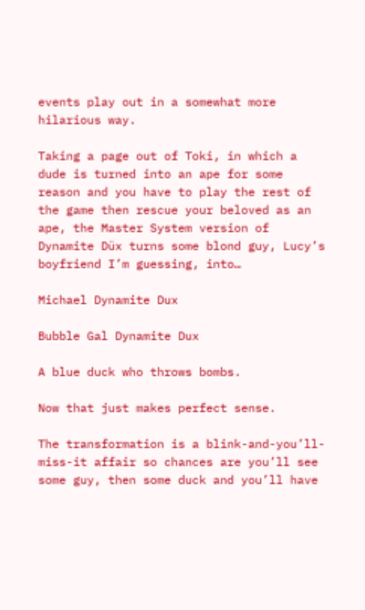events play out in a somewhat more hilarious way.

Taking a page out of Toki, in which a dude is turned into an ape for some reason and you have to play the rest of the game then rescue your beloved as an ape, the Master System version of Dynamite Düx turns some blond guy, Lucy’s boyfriend I’m guessing, into…

Michael Dynamite Dux

Bubble Gal Dynamite Dux

A blue duck who throws bombs.

Now that just makes perfect sense.

The transformation is a blink-and-you’ll-miss-it affair so chances are you’ll see some guy, then some duck and you’ll have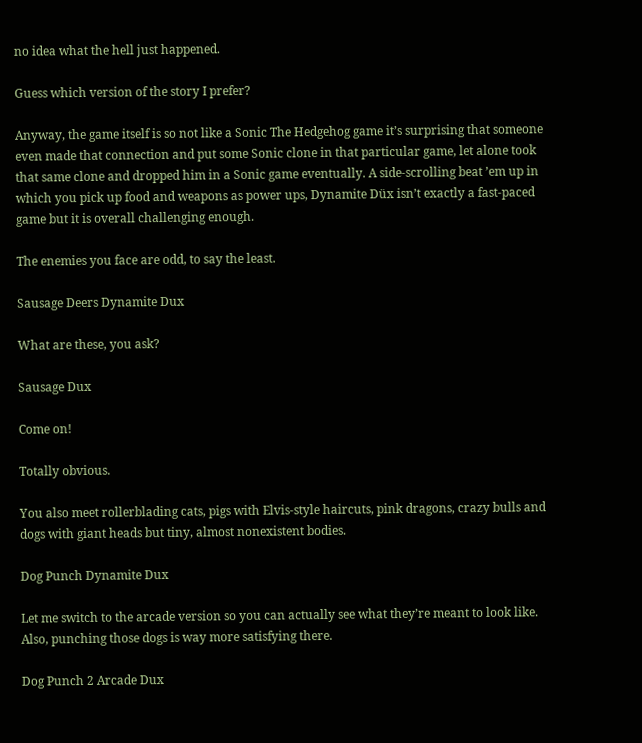no idea what the hell just happened.

Guess which version of the story I prefer?

Anyway, the game itself is so not like a Sonic The Hedgehog game it’s surprising that someone even made that connection and put some Sonic clone in that particular game, let alone took that same clone and dropped him in a Sonic game eventually. A side-scrolling beat ’em up in which you pick up food and weapons as power ups, Dynamite Düx isn’t exactly a fast-paced game but it is overall challenging enough.

The enemies you face are odd, to say the least.

Sausage Deers Dynamite Dux

What are these, you ask?

Sausage Dux

Come on!

Totally obvious.

You also meet rollerblading cats, pigs with Elvis-style haircuts, pink dragons, crazy bulls and dogs with giant heads but tiny, almost nonexistent bodies.

Dog Punch Dynamite Dux

Let me switch to the arcade version so you can actually see what they’re meant to look like. Also, punching those dogs is way more satisfying there.

Dog Punch 2 Arcade Dux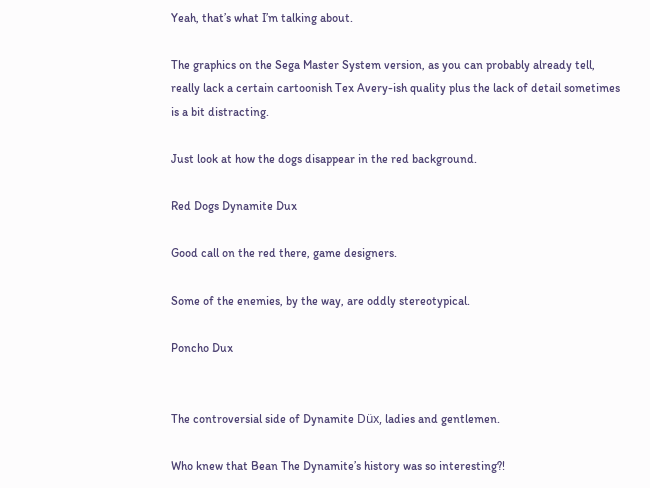Yeah, that’s what I’m talking about.

The graphics on the Sega Master System version, as you can probably already tell, really lack a certain cartoonish Tex Avery-ish quality plus the lack of detail sometimes is a bit distracting.

Just look at how the dogs disappear in the red background.

Red Dogs Dynamite Dux

Good call on the red there, game designers.

Some of the enemies, by the way, are oddly stereotypical.

Poncho Dux


The controversial side of Dynamite Düx, ladies and gentlemen.

Who knew that Bean The Dynamite’s history was so interesting?!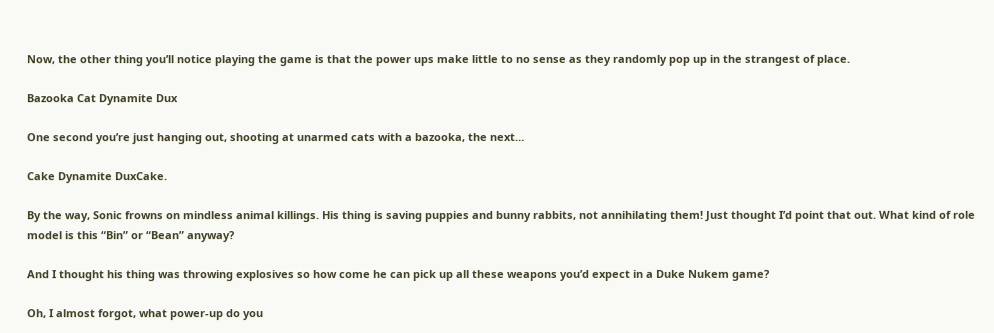Now, the other thing you’ll notice playing the game is that the power ups make little to no sense as they randomly pop up in the strangest of place.

Bazooka Cat Dynamite Dux

One second you’re just hanging out, shooting at unarmed cats with a bazooka, the next…

Cake Dynamite DuxCake.

By the way, Sonic frowns on mindless animal killings. His thing is saving puppies and bunny rabbits, not annihilating them! Just thought I’d point that out. What kind of role model is this “Bin” or “Bean” anyway?

And I thought his thing was throwing explosives so how come he can pick up all these weapons you’d expect in a Duke Nukem game?

Oh, I almost forgot, what power-up do you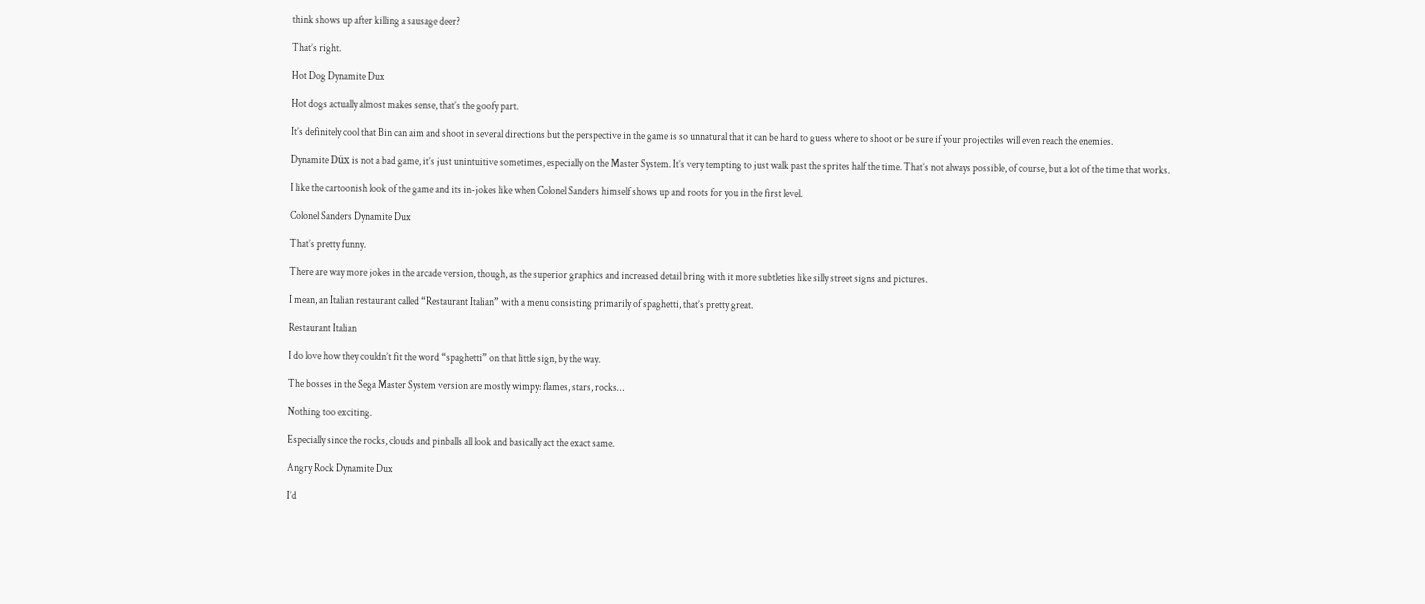think shows up after killing a sausage deer?

That’s right.

Hot Dog Dynamite Dux

Hot dogs actually almost makes sense, that’s the goofy part.

It’s definitely cool that Bin can aim and shoot in several directions but the perspective in the game is so unnatural that it can be hard to guess where to shoot or be sure if your projectiles will even reach the enemies.

Dynamite Düx is not a bad game, it’s just unintuitive sometimes, especially on the Master System. It’s very tempting to just walk past the sprites half the time. That’s not always possible, of course, but a lot of the time that works.

I like the cartoonish look of the game and its in-jokes like when Colonel Sanders himself shows up and roots for you in the first level.

Colonel Sanders Dynamite Dux

That’s pretty funny.

There are way more jokes in the arcade version, though, as the superior graphics and increased detail bring with it more subtleties like silly street signs and pictures.

I mean, an Italian restaurant called “Restaurant Italian” with a menu consisting primarily of spaghetti, that’s pretty great.

Restaurant Italian

I do love how they couldn’t fit the word “spaghetti” on that little sign, by the way.

The bosses in the Sega Master System version are mostly wimpy: flames, stars, rocks…

Nothing too exciting.

Especially since the rocks, clouds and pinballs all look and basically act the exact same.

Angry Rock Dynamite Dux

I’d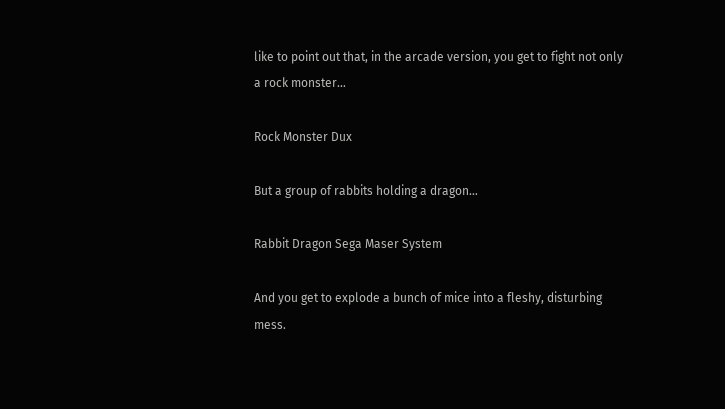like to point out that, in the arcade version, you get to fight not only a rock monster…

Rock Monster Dux

But a group of rabbits holding a dragon…

Rabbit Dragon Sega Maser System

And you get to explode a bunch of mice into a fleshy, disturbing mess.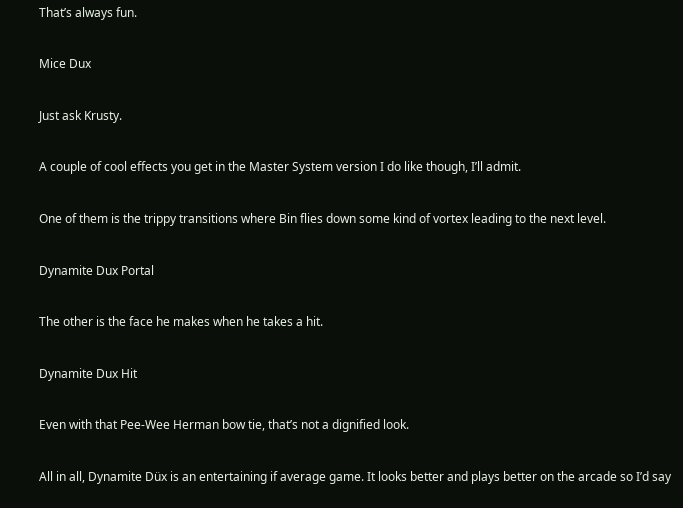That’s always fun.

Mice Dux

Just ask Krusty.

A couple of cool effects you get in the Master System version I do like though, I’ll admit.

One of them is the trippy transitions where Bin flies down some kind of vortex leading to the next level.

Dynamite Dux Portal

The other is the face he makes when he takes a hit.

Dynamite Dux Hit

Even with that Pee-Wee Herman bow tie, that’s not a dignified look.

All in all, Dynamite Düx is an entertaining if average game. It looks better and plays better on the arcade so I’d say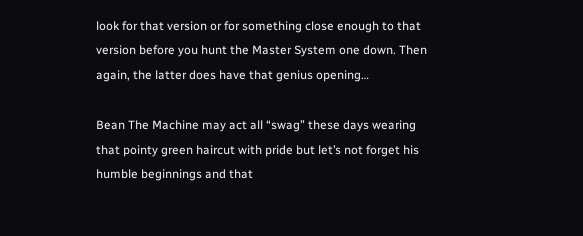look for that version or for something close enough to that version before you hunt the Master System one down. Then again, the latter does have that genius opening…

Bean The Machine may act all “swag” these days wearing that pointy green haircut with pride but let’s not forget his humble beginnings and that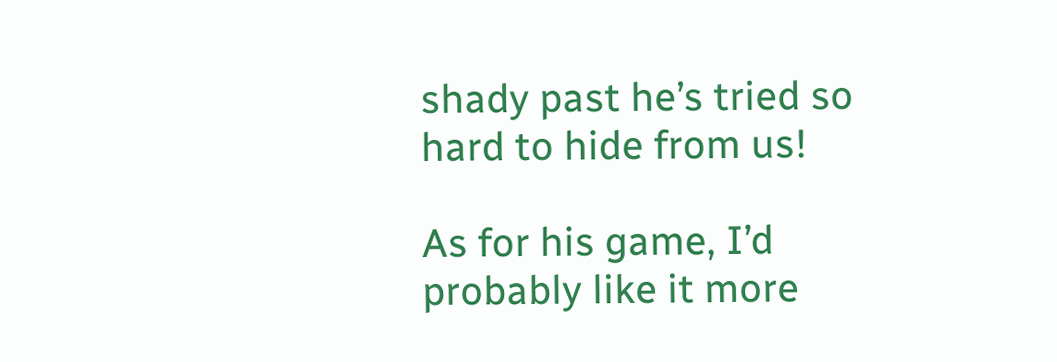shady past he’s tried so hard to hide from us!

As for his game, I’d probably like it more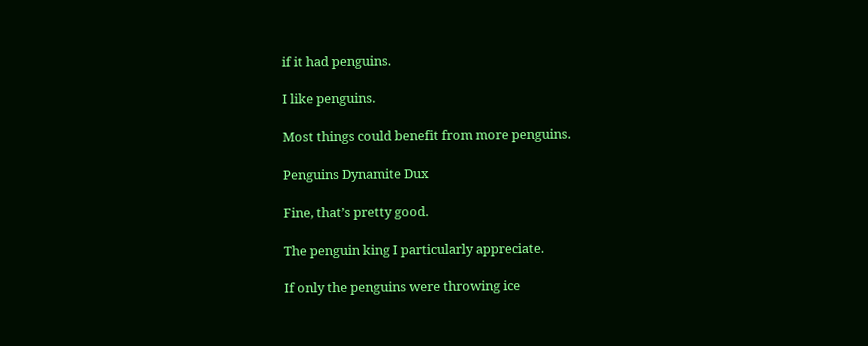if it had penguins.

I like penguins.

Most things could benefit from more penguins.

Penguins Dynamite Dux

Fine, that’s pretty good.

The penguin king I particularly appreciate.

If only the penguins were throwing ice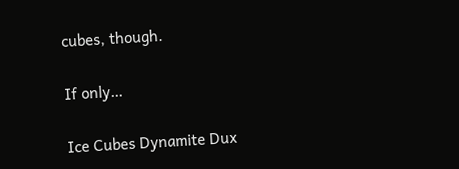cubes, though.

If only…

Ice Cubes Dynamite Dux